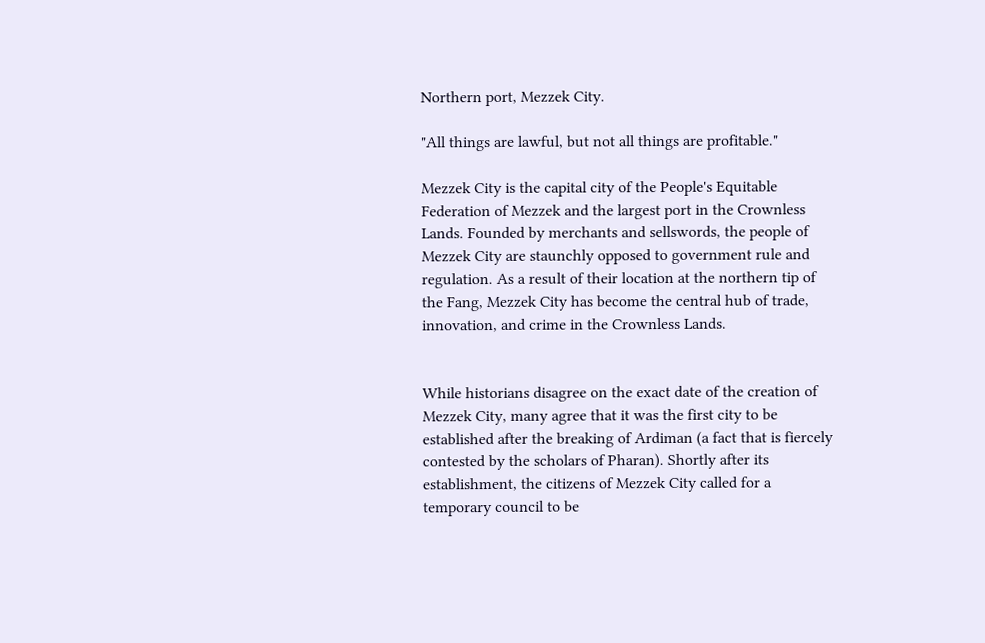Northern port, Mezzek City.

"All things are lawful, but not all things are profitable."

Mezzek City is the capital city of the People's Equitable Federation of Mezzek and the largest port in the Crownless Lands. Founded by merchants and sellswords, the people of Mezzek City are staunchly opposed to government rule and regulation. As a result of their location at the northern tip of the Fang, Mezzek City has become the central hub of trade, innovation, and crime in the Crownless Lands.


While historians disagree on the exact date of the creation of Mezzek City, many agree that it was the first city to be established after the breaking of Ardiman (a fact that is fiercely contested by the scholars of Pharan). Shortly after its establishment, the citizens of Mezzek City called for a temporary council to be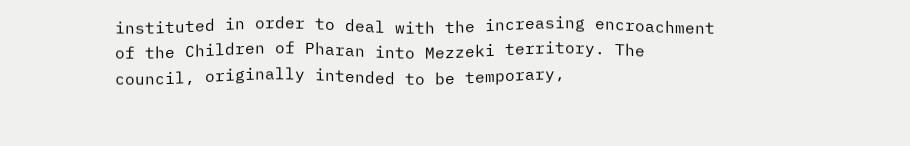instituted in order to deal with the increasing encroachment of the Children of Pharan into Mezzeki territory. The council, originally intended to be temporary,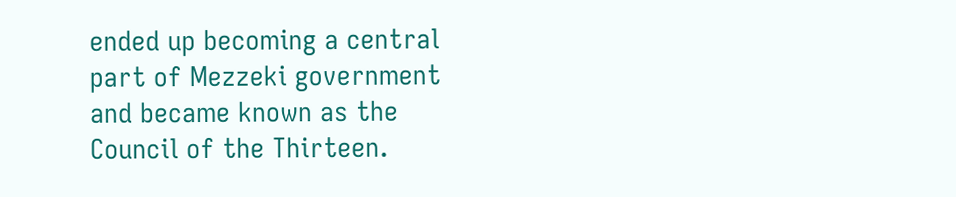ended up becoming a central part of Mezzeki government and became known as the Council of the Thirteen.